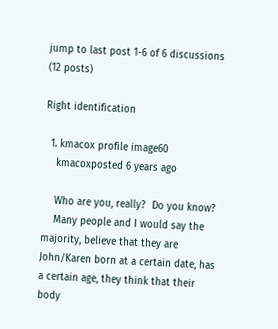jump to last post 1-6 of 6 discussions (12 posts)

Right identification

  1. kmacox profile image60
    kmacoxposted 6 years ago

    Who are you, really?  Do you know?
    Many people and I would say the majority, believe that they are John/Karen born at a certain date, has a certain age, they think that their body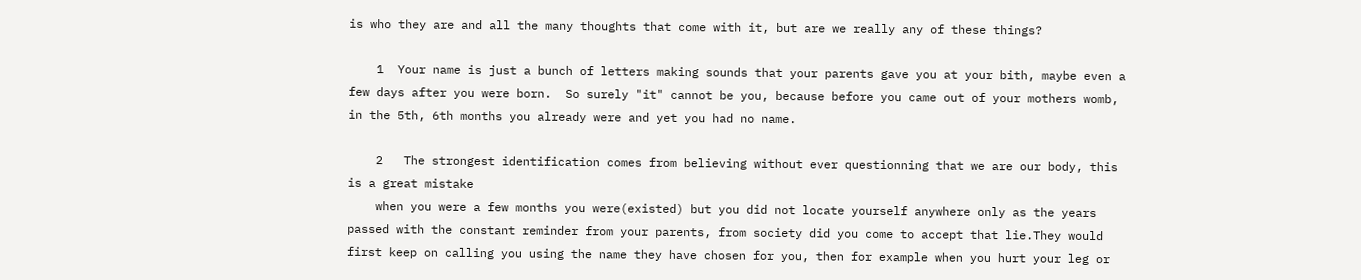is who they are and all the many thoughts that come with it, but are we really any of these things?

    1  Your name is just a bunch of letters making sounds that your parents gave you at your bith, maybe even a few days after you were born.  So surely "it" cannot be you, because before you came out of your mothers womb, in the 5th, 6th months you already were and yet you had no name.

    2   The strongest identification comes from believing without ever questionning that we are our body, this is a great mistake
    when you were a few months you were(existed) but you did not locate yourself anywhere only as the years passed with the constant reminder from your parents, from society did you come to accept that lie.They would first keep on calling you using the name they have chosen for you, then for example when you hurt your leg or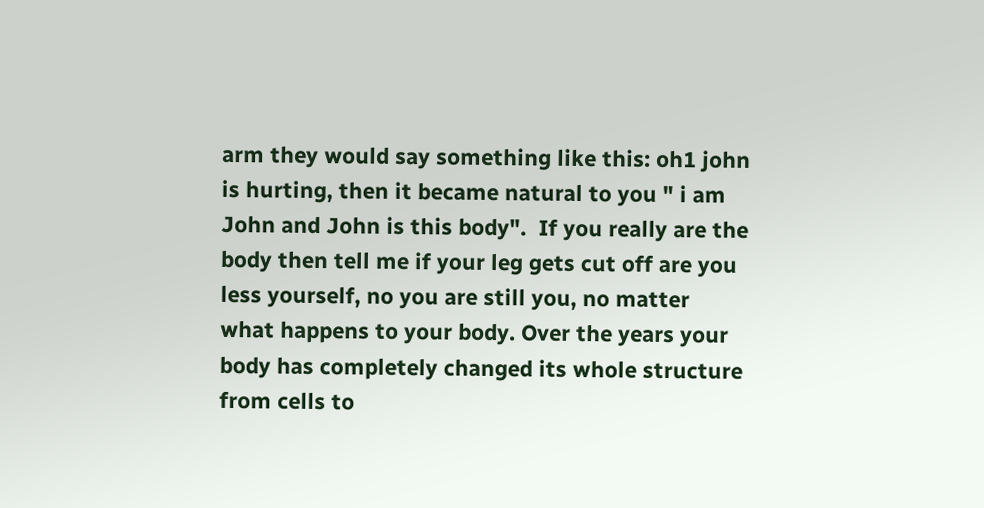arm they would say something like this: oh1 john is hurting, then it became natural to you " i am John and John is this body".  If you really are the body then tell me if your leg gets cut off are you less yourself, no you are still you, no matter what happens to your body. Over the years your body has completely changed its whole structure from cells to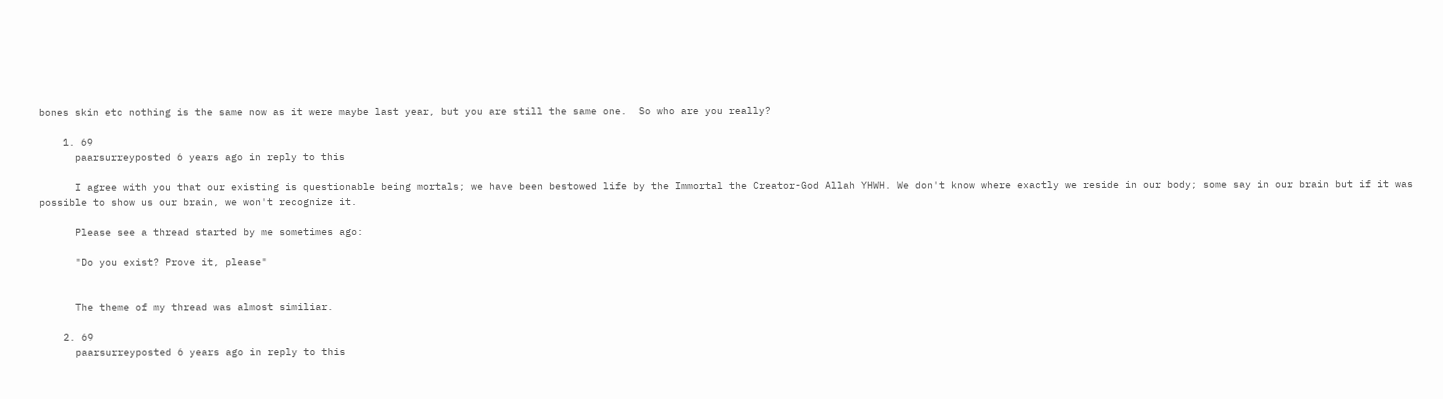bones skin etc nothing is the same now as it were maybe last year, but you are still the same one.  So who are you really?

    1. 69
      paarsurreyposted 6 years ago in reply to this

      I agree with you that our existing is questionable being mortals; we have been bestowed life by the Immortal the Creator-God Allah YHWH. We don't know where exactly we reside in our body; some say in our brain but if it was possible to show us our brain, we won't recognize it.

      Please see a thread started by me sometimes ago:

      "Do you exist? Prove it, please"


      The theme of my thread was almost similiar.

    2. 69
      paarsurreyposted 6 years ago in reply to this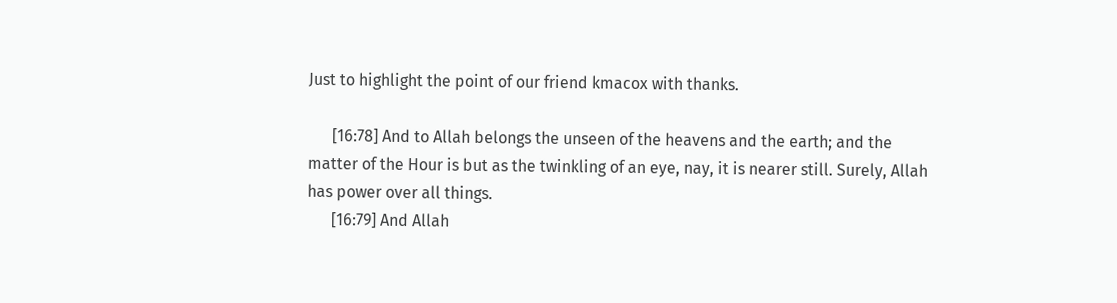Just to highlight the point of our friend kmacox with thanks.

      [16:78] And to Allah belongs the unseen of the heavens and the earth; and the matter of the Hour is but as the twinkling of an eye, nay, it is nearer still. Surely, Allah has power over all things.
      [16:79] And Allah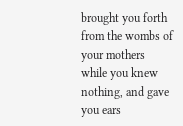brought you forth from the wombs of your mothers while you knew nothing, and gave you ears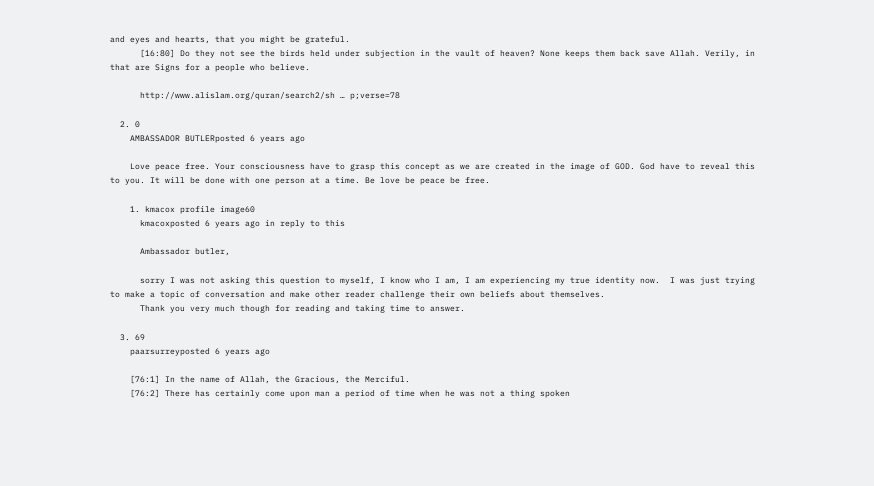and eyes and hearts, that you might be grateful.
      [16:80] Do they not see the birds held under subjection in the vault of heaven? None keeps them back save Allah. Verily, in that are Signs for a people who believe.

      http://www.alislam.org/quran/search2/sh … p;verse=78

  2. 0
    AMBASSADOR BUTLERposted 6 years ago

    Love peace free. Your consciousness have to grasp this concept as we are created in the image of GOD. God have to reveal this to you. It will be done with one person at a time. Be love be peace be free.

    1. kmacox profile image60
      kmacoxposted 6 years ago in reply to this

      Ambassador butler,

      sorry I was not asking this question to myself, I know who I am, I am experiencing my true identity now.  I was just trying to make a topic of conversation and make other reader challenge their own beliefs about themselves.
      Thank you very much though for reading and taking time to answer.

  3. 69
    paarsurreyposted 6 years ago

    [76:1] In the name of Allah, the Gracious, the Merciful.
    [76:2] There has certainly come upon man a period of time when he was not a thing spoken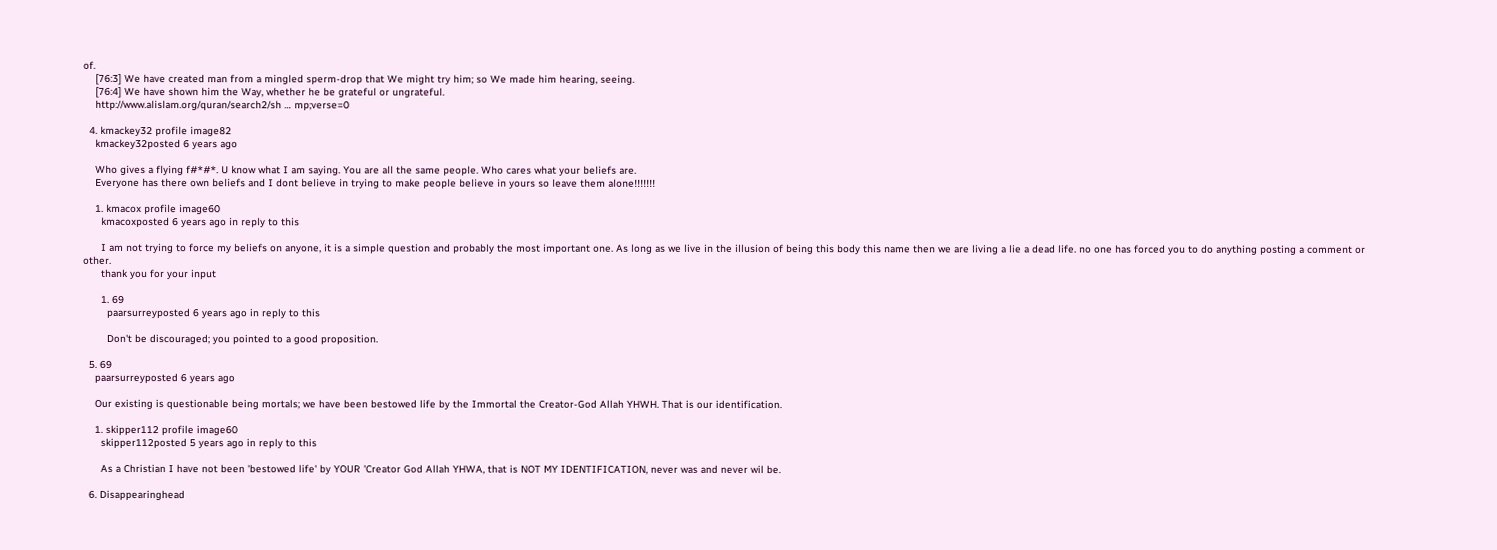of.
    [76:3] We have created man from a mingled sperm-drop that We might try him; so We made him hearing, seeing.
    [76:4] We have shown him the Way, whether he be grateful or ungrateful.
    http://www.alislam.org/quran/search2/sh … mp;verse=0

  4. kmackey32 profile image82
    kmackey32posted 6 years ago

    Who gives a flying f#*#*. U know what I am saying. You are all the same people. Who cares what your beliefs are.
    Everyone has there own beliefs and I dont believe in trying to make people believe in yours so leave them alone!!!!!!!

    1. kmacox profile image60
      kmacoxposted 6 years ago in reply to this

      I am not trying to force my beliefs on anyone, it is a simple question and probably the most important one. As long as we live in the illusion of being this body this name then we are living a lie a dead life. no one has forced you to do anything posting a comment or other.
      thank you for your input

      1. 69
        paarsurreyposted 6 years ago in reply to this

        Don't be discouraged; you pointed to a good proposition.

  5. 69
    paarsurreyposted 6 years ago

    Our existing is questionable being mortals; we have been bestowed life by the Immortal the Creator-God Allah YHWH. That is our identification.

    1. skipper112 profile image60
      skipper112posted 5 years ago in reply to this

      As a Christian I have not been 'bestowed life' by YOUR 'Creator God Allah YHWA, that is NOT MY IDENTIFICATION, never was and never wil be.

  6. Disappearinghead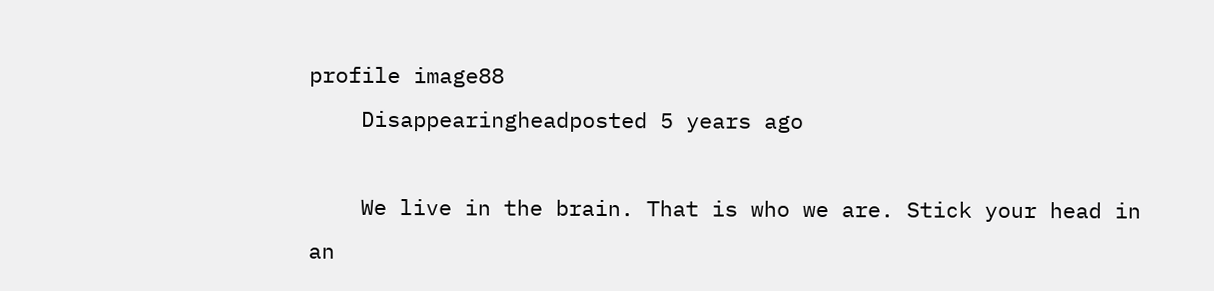profile image88
    Disappearingheadposted 5 years ago

    We live in the brain. That is who we are. Stick your head in an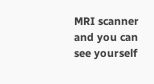MRI scanner and you can see yourself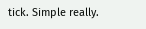tick. Simple really.